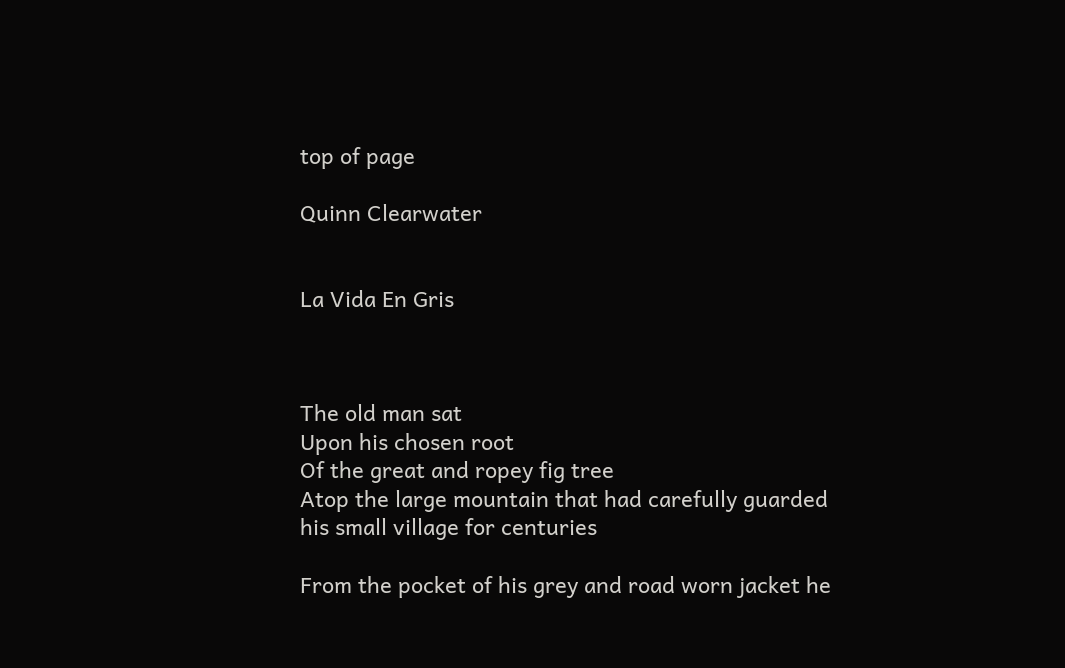top of page

Quinn Clearwater


La Vida En Gris



The old man sat
Upon his chosen root
Of the great and ropey fig tree
Atop the large mountain that had carefully guarded his small village for centuries

From the pocket of his grey and road worn jacket he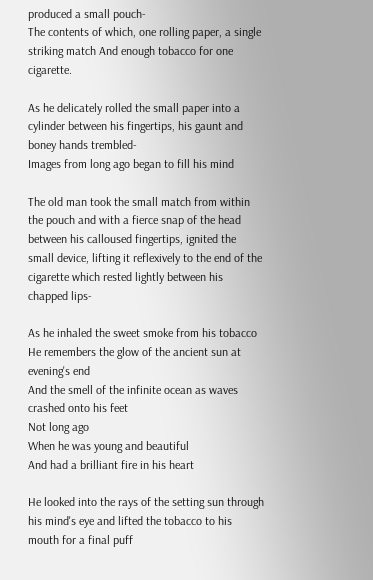produced a small pouch-
The contents of which, one rolling paper, a single striking match And enough tobacco for one cigarette.

As he delicately rolled the small paper into a cylinder between his fingertips, his gaunt and boney hands trembled-
Images from long ago began to fill his mind

The old man took the small match from within the pouch and with a fierce snap of the head between his calloused fingertips, ignited the small device, lifting it reflexively to the end of the cigarette which rested lightly between his chapped lips-

As he inhaled the sweet smoke from his tobacco
He remembers the glow of the ancient sun at evening's end
And the smell of the infinite ocean as waves crashed onto his feet
Not long ago
When he was young and beautiful
And had a brilliant fire in his heart

He looked into the rays of the setting sun through his mind's eye and lifted the tobacco to his mouth for a final puff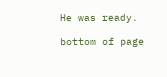He was ready.

bottom of page